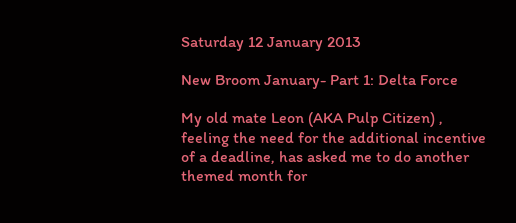Saturday 12 January 2013

New Broom January- Part 1: Delta Force

My old mate Leon (AKA Pulp Citizen) , feeling the need for the additional incentive of a deadline, has asked me to do another themed month for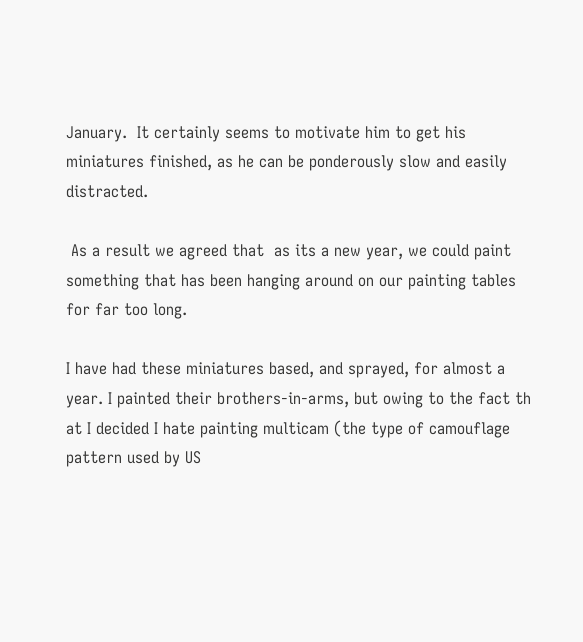January.  It certainly seems to motivate him to get his miniatures finished, as he can be ponderously slow and easily distracted.

 As a result we agreed that  as its a new year, we could paint something that has been hanging around on our painting tables for far too long.

I have had these miniatures based, and sprayed, for almost a year. I painted their brothers-in-arms, but owing to the fact th
at I decided I hate painting multicam (the type of camouflage pattern used by US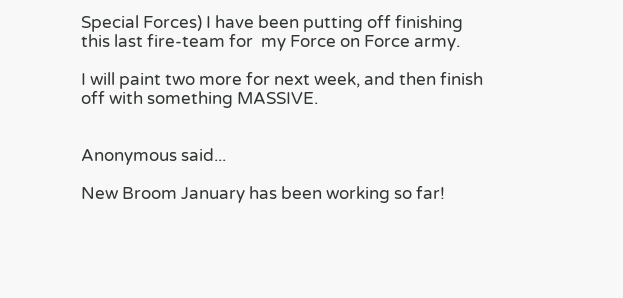Special Forces) I have been putting off finishing this last fire-team for  my Force on Force army.

I will paint two more for next week, and then finish off with something MASSIVE.


Anonymous said...

New Broom January has been working so far!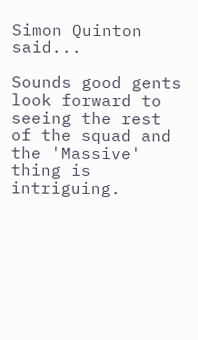Simon Quinton said...

Sounds good gents look forward to seeing the rest of the squad and the 'Massive' thing is intriguing.